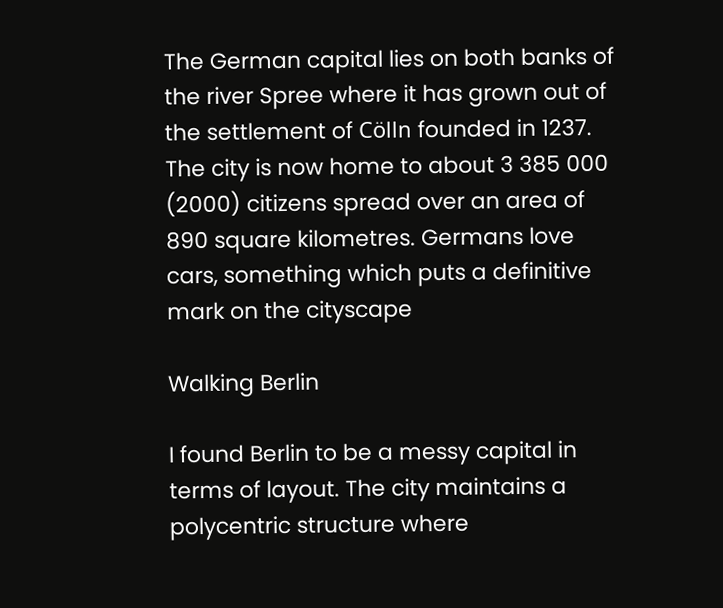The German capital lies on both banks of the river Spree where it has grown out of the settlement of Cölln founded in 1237. The city is now home to about 3 385 000 (2000) citizens spread over an area of 890 square kilometres. Germans love cars, something which puts a definitive mark on the cityscape

Walking Berlin

I found Berlin to be a messy capital in terms of layout. The city maintains a polycentric structure where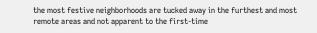the most festive neighborhoods are tucked away in the furthest and most remote areas and not apparent to the first-time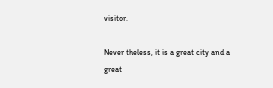visitor.

Never theless, it is a great city and a great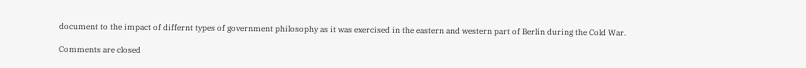document to the impact of differnt types of government philosophy as it was exercised in the eastern and western part of Berlin during the Cold War.

Comments are closed